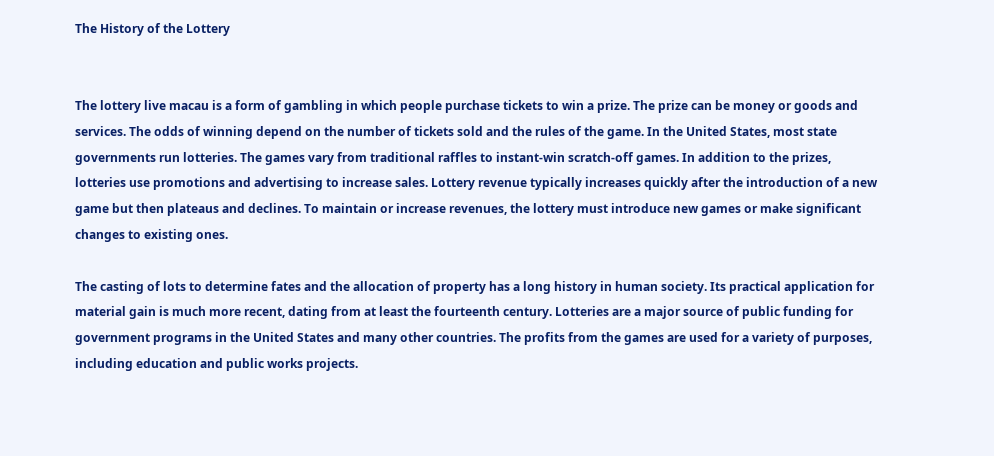The History of the Lottery


The lottery live macau is a form of gambling in which people purchase tickets to win a prize. The prize can be money or goods and services. The odds of winning depend on the number of tickets sold and the rules of the game. In the United States, most state governments run lotteries. The games vary from traditional raffles to instant-win scratch-off games. In addition to the prizes, lotteries use promotions and advertising to increase sales. Lottery revenue typically increases quickly after the introduction of a new game but then plateaus and declines. To maintain or increase revenues, the lottery must introduce new games or make significant changes to existing ones.

The casting of lots to determine fates and the allocation of property has a long history in human society. Its practical application for material gain is much more recent, dating from at least the fourteenth century. Lotteries are a major source of public funding for government programs in the United States and many other countries. The profits from the games are used for a variety of purposes, including education and public works projects.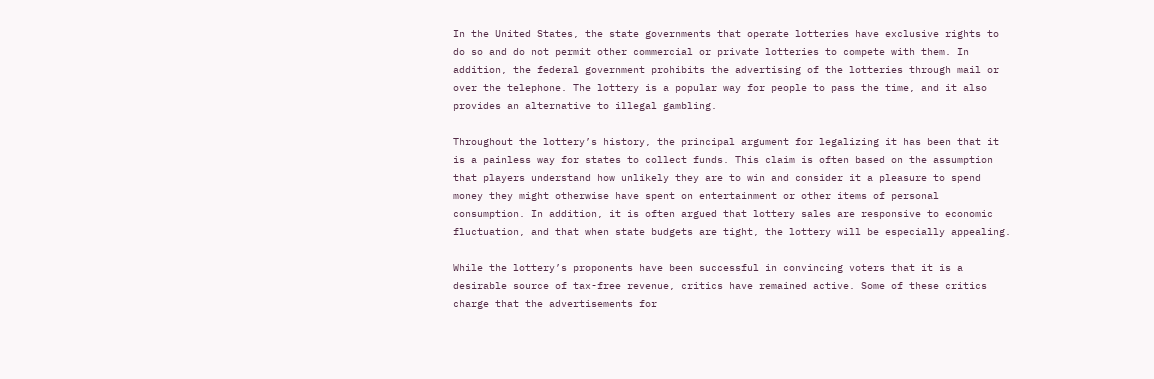In the United States, the state governments that operate lotteries have exclusive rights to do so and do not permit other commercial or private lotteries to compete with them. In addition, the federal government prohibits the advertising of the lotteries through mail or over the telephone. The lottery is a popular way for people to pass the time, and it also provides an alternative to illegal gambling.

Throughout the lottery’s history, the principal argument for legalizing it has been that it is a painless way for states to collect funds. This claim is often based on the assumption that players understand how unlikely they are to win and consider it a pleasure to spend money they might otherwise have spent on entertainment or other items of personal consumption. In addition, it is often argued that lottery sales are responsive to economic fluctuation, and that when state budgets are tight, the lottery will be especially appealing.

While the lottery’s proponents have been successful in convincing voters that it is a desirable source of tax-free revenue, critics have remained active. Some of these critics charge that the advertisements for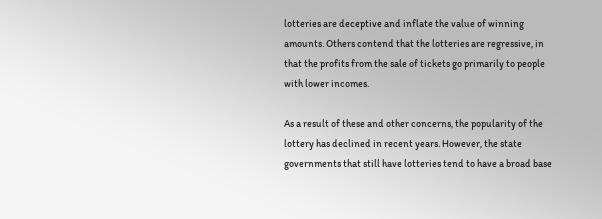lotteries are deceptive and inflate the value of winning amounts. Others contend that the lotteries are regressive, in that the profits from the sale of tickets go primarily to people with lower incomes.

As a result of these and other concerns, the popularity of the lottery has declined in recent years. However, the state governments that still have lotteries tend to have a broad base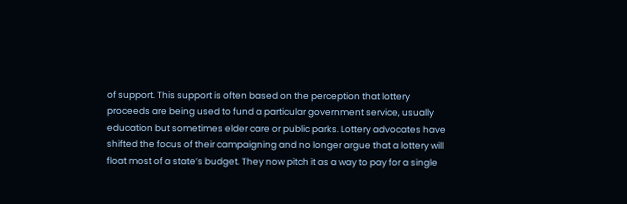of support. This support is often based on the perception that lottery proceeds are being used to fund a particular government service, usually education but sometimes elder care or public parks. Lottery advocates have shifted the focus of their campaigning and no longer argue that a lottery will float most of a state’s budget. They now pitch it as a way to pay for a single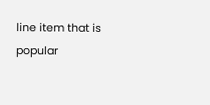line item that is popular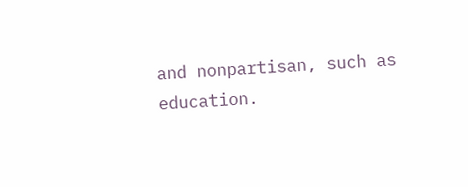and nonpartisan, such as education.